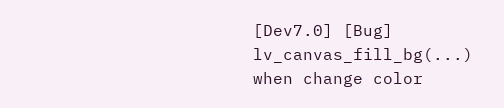[Dev7.0] [Bug] lv_canvas_fill_bg(...) when change color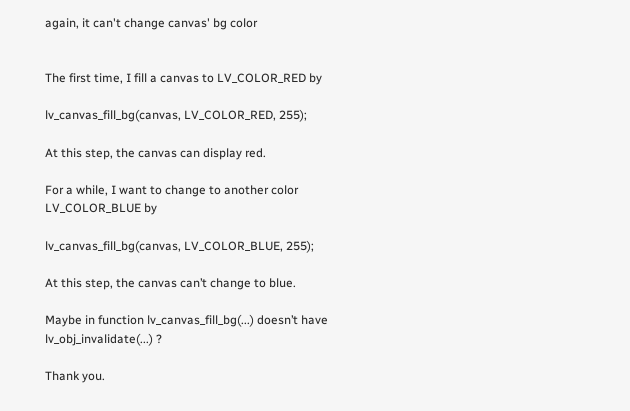again, it can't change canvas' bg color


The first time, I fill a canvas to LV_COLOR_RED by

lv_canvas_fill_bg(canvas, LV_COLOR_RED, 255);

At this step, the canvas can display red.

For a while, I want to change to another color LV_COLOR_BLUE by

lv_canvas_fill_bg(canvas, LV_COLOR_BLUE, 255);

At this step, the canvas can’t change to blue.

Maybe in function lv_canvas_fill_bg(...) doesn’t have lv_obj_invalidate(...) ?

Thank you.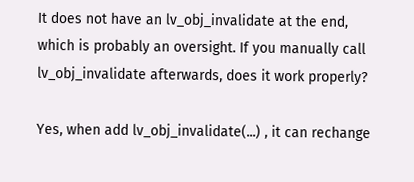It does not have an lv_obj_invalidate at the end, which is probably an oversight. If you manually call lv_obj_invalidate afterwards, does it work properly?

Yes, when add lv_obj_invalidate(...) , it can rechange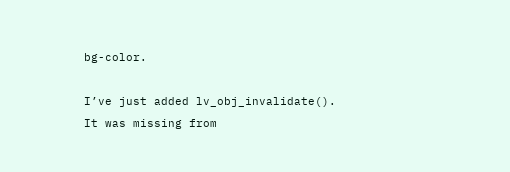bg-color.

I’ve just added lv_obj_invalidate().
It was missing from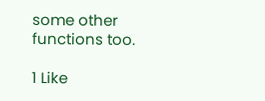some other functions too.

1 Like